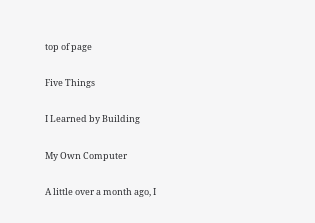top of page

Five Things

I Learned by Building

My Own Computer

A little over a month ago, I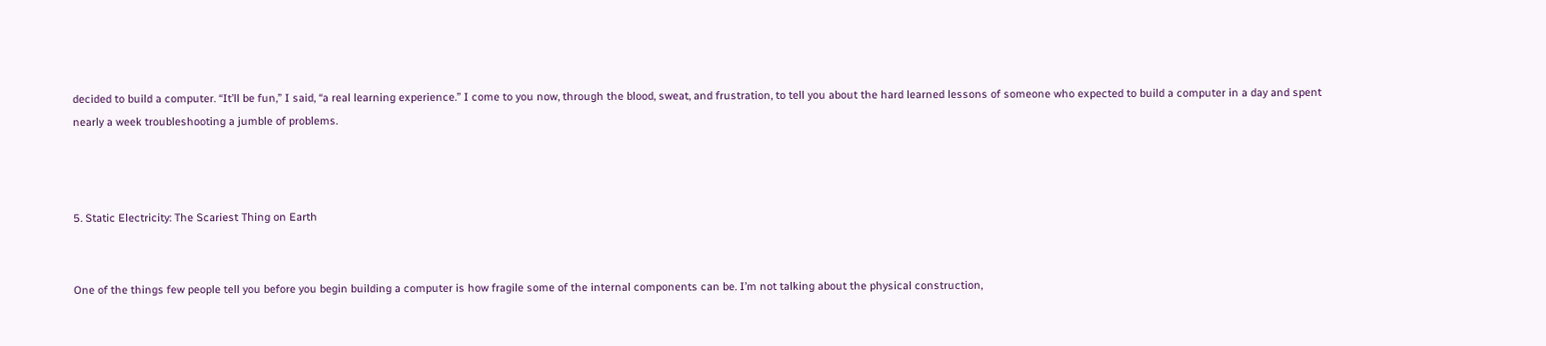decided to build a computer. “It’ll be fun,” I said, “a real learning experience.” I come to you now, through the blood, sweat, and frustration, to tell you about the hard learned lessons of someone who expected to build a computer in a day and spent nearly a week troubleshooting a jumble of problems.



5. Static Electricity: The Scariest Thing on Earth


One of the things few people tell you before you begin building a computer is how fragile some of the internal components can be. I’m not talking about the physical construction,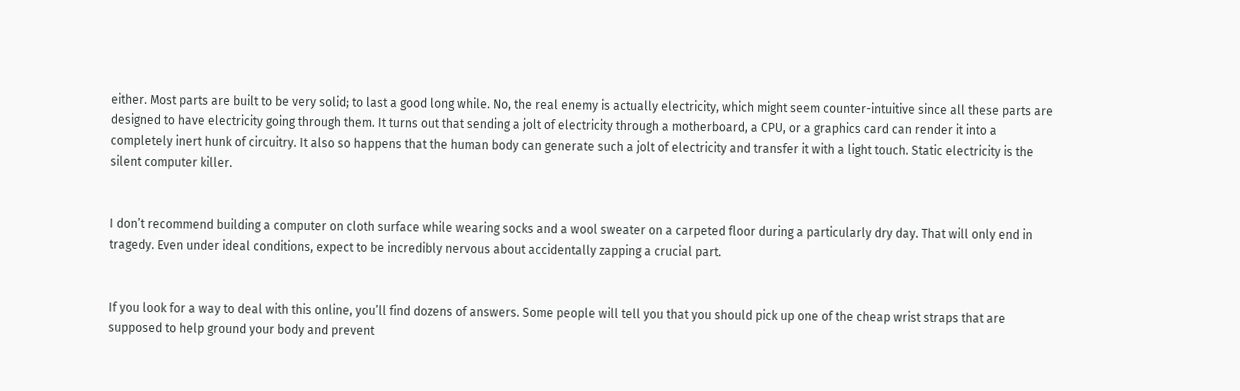either. Most parts are built to be very solid; to last a good long while. No, the real enemy is actually electricity, which might seem counter-intuitive since all these parts are designed to have electricity going through them. It turns out that sending a jolt of electricity through a motherboard, a CPU, or a graphics card can render it into a completely inert hunk of circuitry. It also so happens that the human body can generate such a jolt of electricity and transfer it with a light touch. Static electricity is the silent computer killer.


I don’t recommend building a computer on cloth surface while wearing socks and a wool sweater on a carpeted floor during a particularly dry day. That will only end in tragedy. Even under ideal conditions, expect to be incredibly nervous about accidentally zapping a crucial part.


If you look for a way to deal with this online, you’ll find dozens of answers. Some people will tell you that you should pick up one of the cheap wrist straps that are supposed to help ground your body and prevent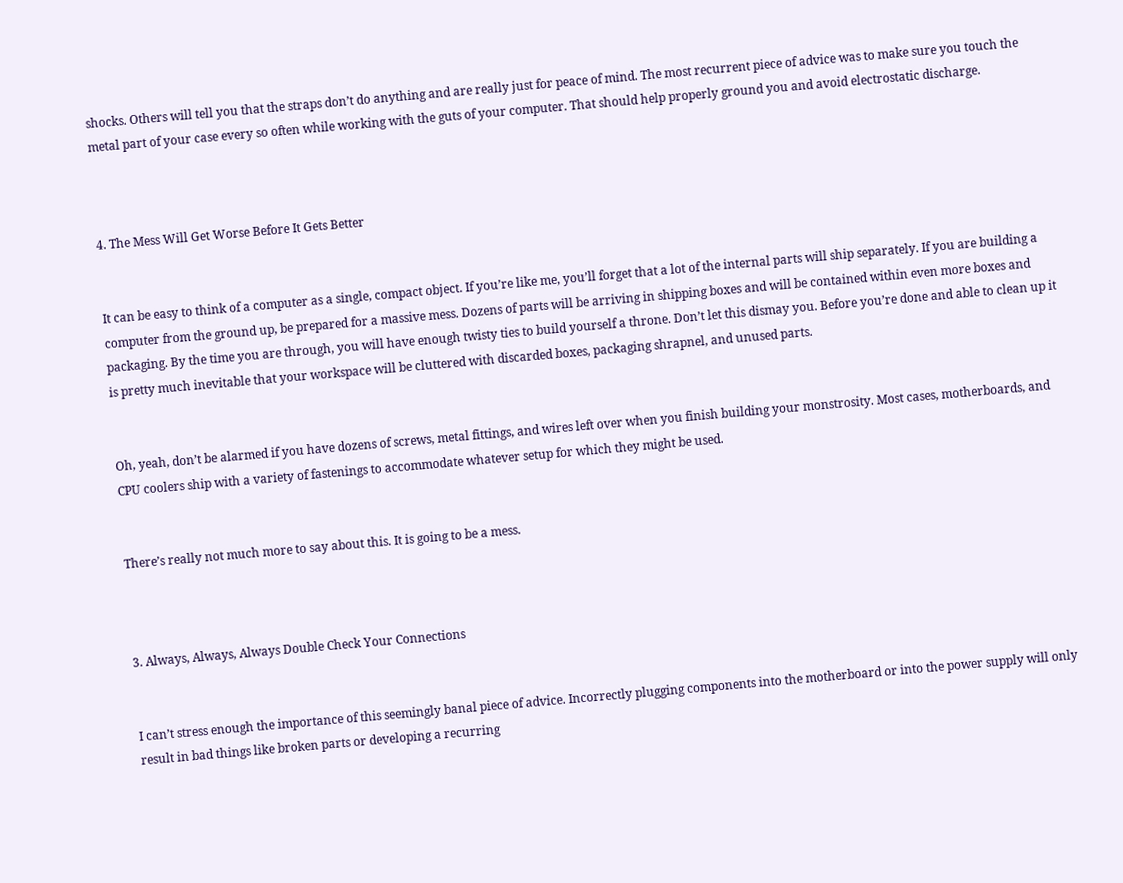shocks. Others will tell you that the straps don’t do anything and are really just for peace of mind. The most recurrent piece of advice was to make sure you touch the metal part of your case every so often while working with the guts of your computer. That should help properly ground you and avoid electrostatic discharge.



4. The Mess Will Get Worse Before It Gets Better


It can be easy to think of a computer as a single, compact object. If you’re like me, you’ll forget that a lot of the internal parts will ship separately. If you are building a computer from the ground up, be prepared for a massive mess. Dozens of parts will be arriving in shipping boxes and will be contained within even more boxes and packaging. By the time you are through, you will have enough twisty ties to build yourself a throne. Don’t let this dismay you. Before you’re done and able to clean up it is pretty much inevitable that your workspace will be cluttered with discarded boxes, packaging shrapnel, and unused parts.


Oh, yeah, don’t be alarmed if you have dozens of screws, metal fittings, and wires left over when you finish building your monstrosity. Most cases, motherboards, and CPU coolers ship with a variety of fastenings to accommodate whatever setup for which they might be used.


There’s really not much more to say about this. It is going to be a mess.



3. Always, Always, Always Double Check Your Connections


I can’t stress enough the importance of this seemingly banal piece of advice. Incorrectly plugging components into the motherboard or into the power supply will only result in bad things like broken parts or developing a recurring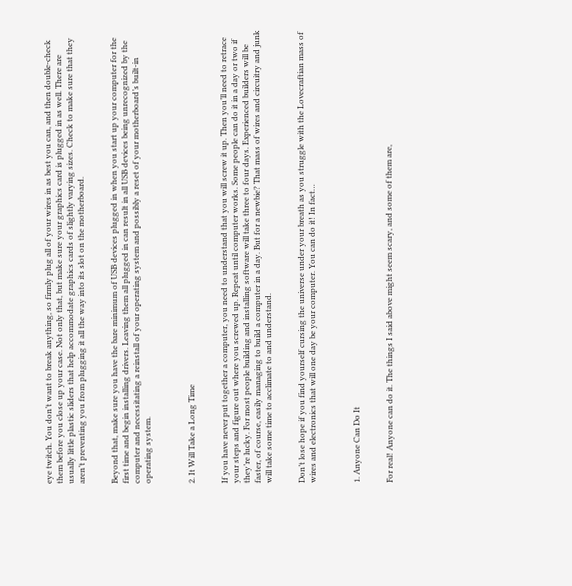eye twitch. You don’t want to break anything, so firmly plug all of your wires in as best you can, and then double-check them before you close up your case. Not only that, but make sure your graphics card is plugged in as well. There are usually little plastic sliders that help accommodate graphics cards of slightly varying sizes. Check to make sure that they aren’t preventing you from plugging it all the way into its slot on the motherboard.


Beyond that, make sure you have the bare minimum of USB devices plugged in when you start up your computer for the first time and begin installing drivers. Leaving them all plugged in can result in all USB devices being unrecognized by the computer and necessitating a reinstall of your operating system and possibly a reset of your motherboard’s built-in operating system.



2. It Will Take a Long Time


If you have never put together a computer, you need to understand that you will screw it up. Then you’ll need to retrace your steps and figure out where you screwed up. Repeat until computer works. Some people can do it in a day or two if they’re lucky. For most people building and installing software will take three to four days. Experienced builders will be faster, of course, easily managing to build a computer in a day. But for a newbie? That mass of wires and circuitry and junk will take some time to acclimate to and understand.


Don’t lose hope if you find yourself cursing the universe under your breath as you struggle with the Lovecraftian mass of wires and electronics that will one day be your computer. You can do it! In fact…



1. Anyone Can Do It


For real! Anyone can do it. The things I said above might seem scary, and some of them are,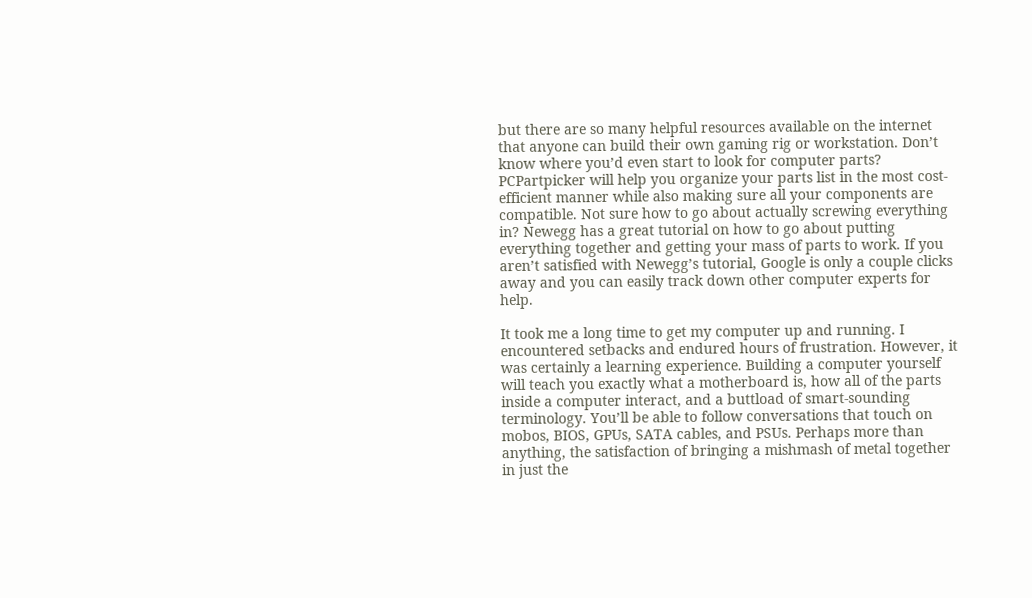but there are so many helpful resources available on the internet that anyone can build their own gaming rig or workstation. Don’t know where you’d even start to look for computer parts? PCPartpicker will help you organize your parts list in the most cost-efficient manner while also making sure all your components are compatible. Not sure how to go about actually screwing everything in? Newegg has a great tutorial on how to go about putting everything together and getting your mass of parts to work. If you aren’t satisfied with Newegg’s tutorial, Google is only a couple clicks away and you can easily track down other computer experts for help.

It took me a long time to get my computer up and running. I encountered setbacks and endured hours of frustration. However, it was certainly a learning experience. Building a computer yourself will teach you exactly what a motherboard is, how all of the parts inside a computer interact, and a buttload of smart-sounding terminology. You’ll be able to follow conversations that touch on mobos, BIOS, GPUs, SATA cables, and PSUs. Perhaps more than anything, the satisfaction of bringing a mishmash of metal together in just the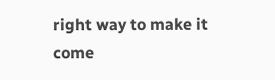right way to make it come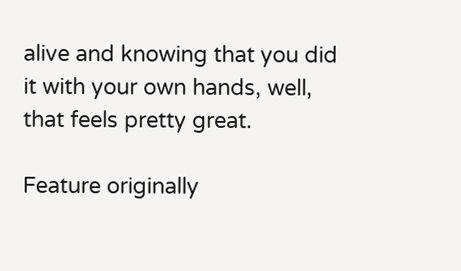alive and knowing that you did it with your own hands, well, that feels pretty great.

Feature originally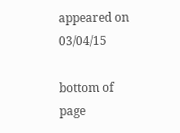appeared on 03/04/15

bottom of page